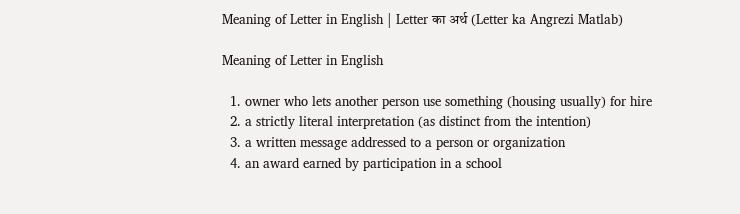Meaning of Letter in English | Letter का अर्थ (Letter ka Angrezi Matlab)

Meaning of Letter in English

  1. owner who lets another person use something (housing usually) for hire
  2. a strictly literal interpretation (as distinct from the intention)
  3. a written message addressed to a person or organization
  4. an award earned by participation in a school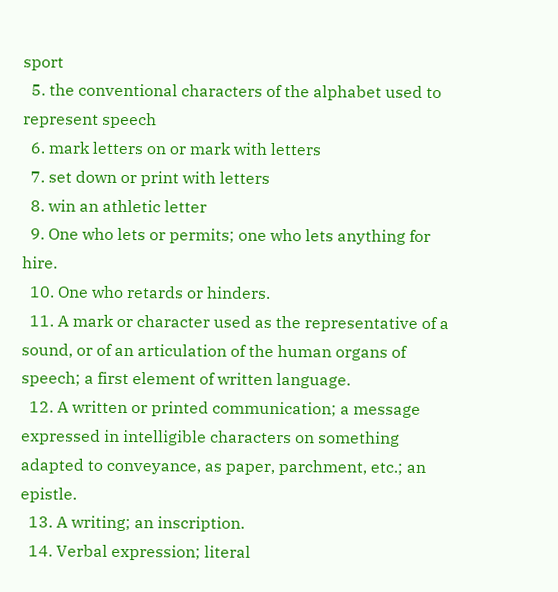sport
  5. the conventional characters of the alphabet used to represent speech
  6. mark letters on or mark with letters
  7. set down or print with letters
  8. win an athletic letter
  9. One who lets or permits; one who lets anything for hire.
  10. One who retards or hinders.
  11. A mark or character used as the representative of a sound, or of an articulation of the human organs of speech; a first element of written language.
  12. A written or printed communication; a message expressed in intelligible characters on something adapted to conveyance, as paper, parchment, etc.; an epistle.
  13. A writing; an inscription.
  14. Verbal expression; literal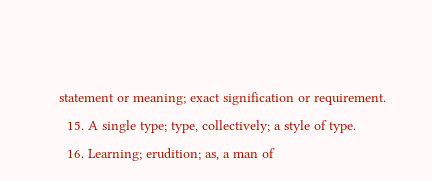statement or meaning; exact signification or requirement.
  15. A single type; type, collectively; a style of type.
  16. Learning; erudition; as, a man of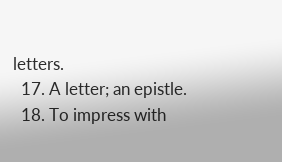letters.
  17. A letter; an epistle.
  18. To impress with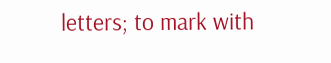letters; to mark with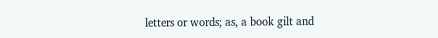letters or words; as, a book gilt and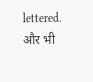lettered.
और भी